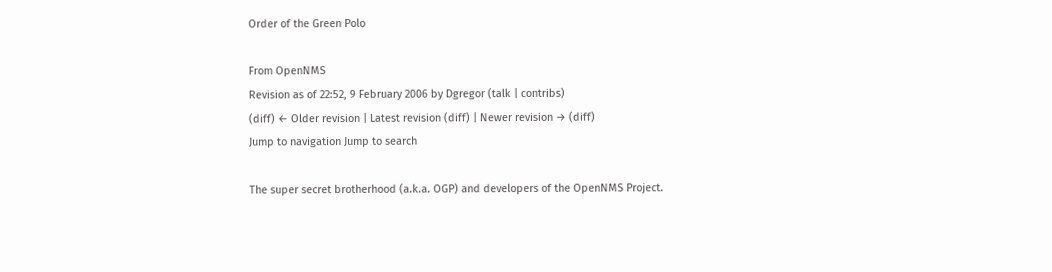Order of the Green Polo

From OpenNMS
Revision as of 22:52, 9 February 2006 by Dgregor (talk | contribs)
(diff) ← Older revision | Latest revision (diff) | Newer revision → (diff)
Jump to navigation Jump to search

The super secret brotherhood (a.k.a. OGP) and developers of the OpenNMS Project.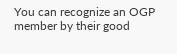You can recognize an OGP member by their good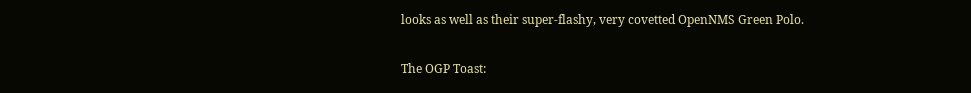looks as well as their super-flashy, very covetted OpenNMS Green Polo.

The OGP Toast: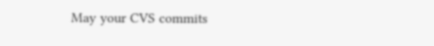May your CVS commits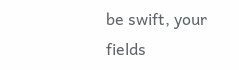be swift, your fields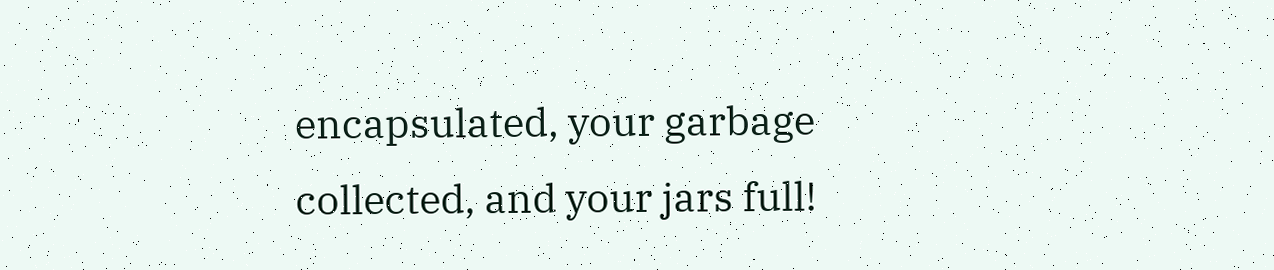encapsulated, your garbage collected, and your jars full!